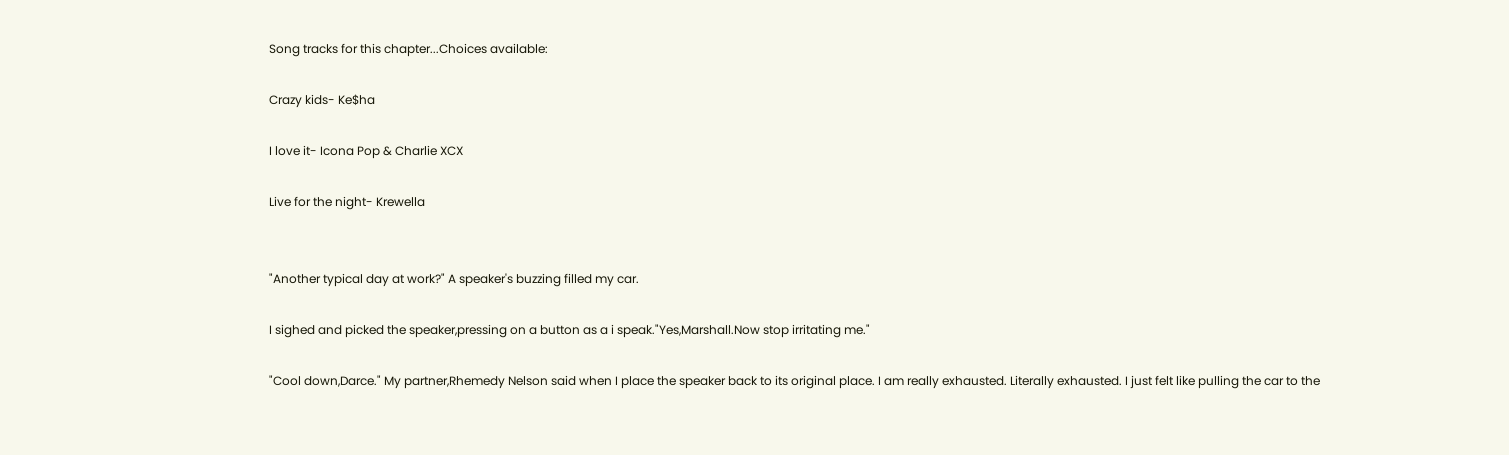Song tracks for this chapter...Choices available:

Crazy kids- Ke$ha

I love it- Icona Pop & Charlie XCX

Live for the night- Krewella


"Another typical day at work?" A speaker's buzzing filled my car.

I sighed and picked the speaker,pressing on a button as a i speak."Yes,Marshall.Now stop irritating me."

"Cool down,Darce." My partner,Rhemedy Nelson said when I place the speaker back to its original place. I am really exhausted. Literally exhausted. I just felt like pulling the car to the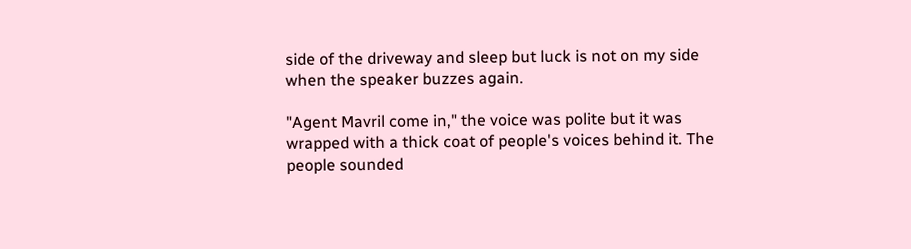side of the driveway and sleep but luck is not on my side when the speaker buzzes again.

"Agent Mavril come in," the voice was polite but it was wrapped with a thick coat of people's voices behind it. The people sounded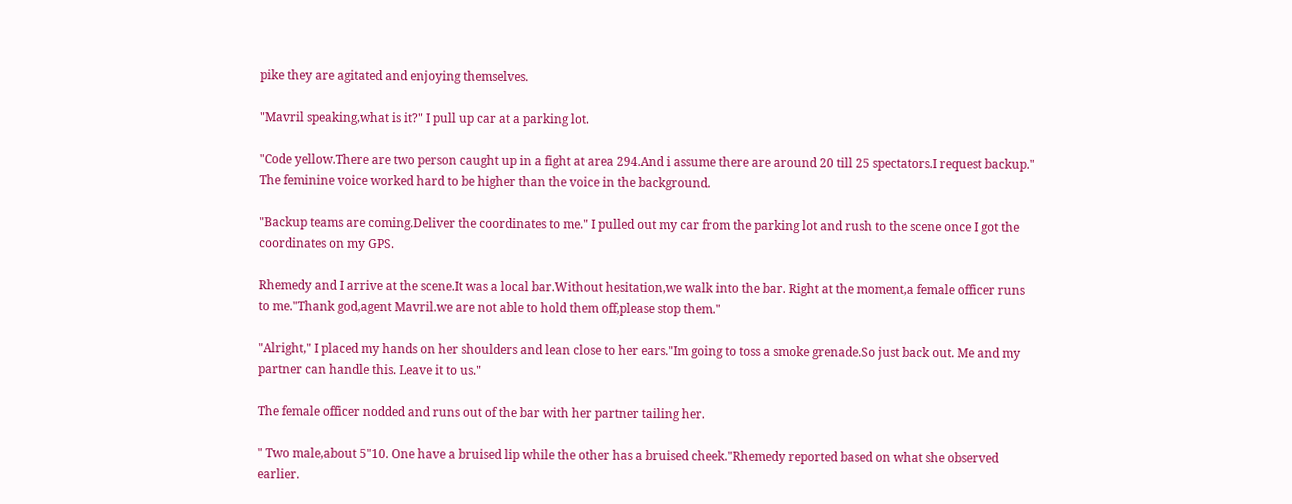pike they are agitated and enjoying themselves.

"Mavril speaking,what is it?" I pull up car at a parking lot.

"Code yellow.There are two person caught up in a fight at area 294.And i assume there are around 20 till 25 spectators.I request backup." The feminine voice worked hard to be higher than the voice in the background.

"Backup teams are coming.Deliver the coordinates to me." I pulled out my car from the parking lot and rush to the scene once I got the coordinates on my GPS.

Rhemedy and I arrive at the scene.It was a local bar.Without hesitation,we walk into the bar. Right at the moment,a female officer runs to me."Thank god,agent Mavril.we are not able to hold them off,please stop them."

"Alright," I placed my hands on her shoulders and lean close to her ears."Im going to toss a smoke grenade.So just back out. Me and my partner can handle this. Leave it to us."

The female officer nodded and runs out of the bar with her partner tailing her.

" Two male,about 5"10. One have a bruised lip while the other has a bruised cheek."Rhemedy reported based on what she observed earlier.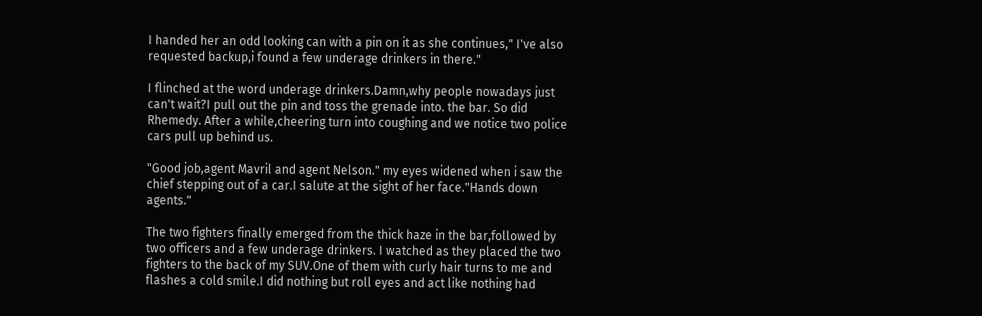I handed her an odd looking can with a pin on it as she continues," I've also requested backup,i found a few underage drinkers in there."

I flinched at the word underage drinkers.Damn,why people nowadays just can't wait?I pull out the pin and toss the grenade into. the bar. So did Rhemedy. After a while,cheering turn into coughing and we notice two police cars pull up behind us.

"Good job,agent Mavril and agent Nelson." my eyes widened when i saw the chief stepping out of a car.I salute at the sight of her face."Hands down agents."

The two fighters finally emerged from the thick haze in the bar,followed by two officers and a few underage drinkers. I watched as they placed the two fighters to the back of my SUV.One of them with curly hair turns to me and flashes a cold smile.I did nothing but roll eyes and act like nothing had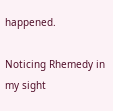happened.

Noticing Rhemedy in my sight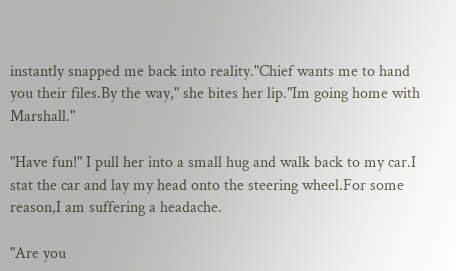instantly snapped me back into reality."Chief wants me to hand you their files.By the way," she bites her lip."Im going home with Marshall."

"Have fun!" I pull her into a small hug and walk back to my car.I stat the car and lay my head onto the steering wheel.For some reason,I am suffering a headache.

"Are you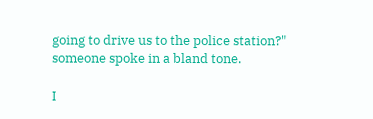going to drive us to the police station?" someone spoke in a bland tone.

I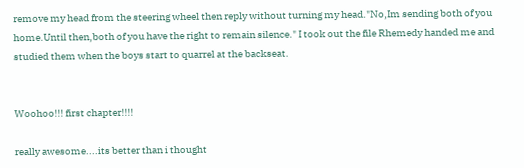remove my head from the steering wheel then reply without turning my head."No,Im sending both of you home.Until then,both of you have the right to remain silence." I took out the file Rhemedy handed me and studied them when the boys start to quarrel at the backseat.


Woohoo!!! first chapter!!!!

really awesome....its better than i thought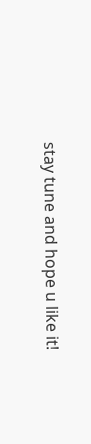stay tune and hope u like it!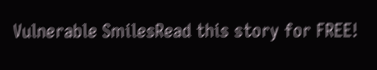Vulnerable SmilesRead this story for FREE!